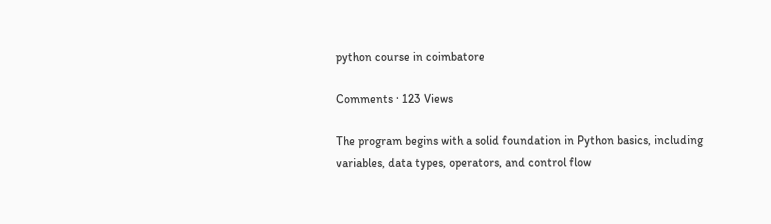python course in coimbatore

Comments · 123 Views

The program begins with a solid foundation in Python basics, including variables, data types, operators, and control flow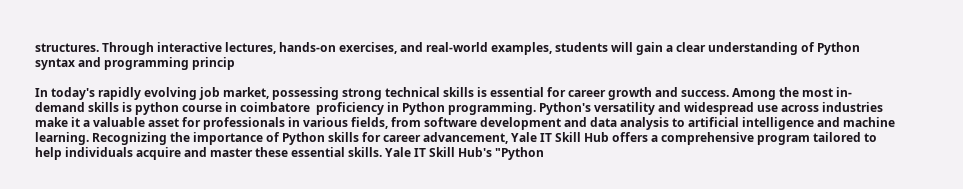structures. Through interactive lectures, hands-on exercises, and real-world examples, students will gain a clear understanding of Python syntax and programming princip

In today's rapidly evolving job market, possessing strong technical skills is essential for career growth and success. Among the most in-demand skills is python course in coimbatore  proficiency in Python programming. Python's versatility and widespread use across industries make it a valuable asset for professionals in various fields, from software development and data analysis to artificial intelligence and machine learning. Recognizing the importance of Python skills for career advancement, Yale IT Skill Hub offers a comprehensive program tailored to help individuals acquire and master these essential skills. Yale IT Skill Hub's "Python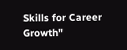Skills for Career Growth"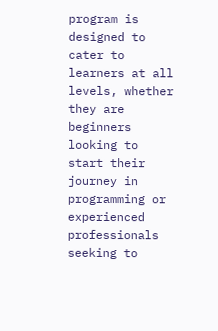program is designed to cater to learners at all levels, whether they are beginners looking to start their journey in programming or experienced professionals seeking to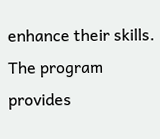enhance their skills. The program provides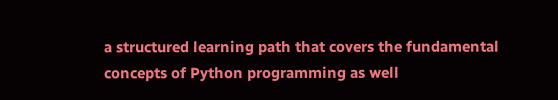a structured learning path that covers the fundamental concepts of Python programming as well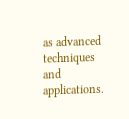as advanced techniques and applications.